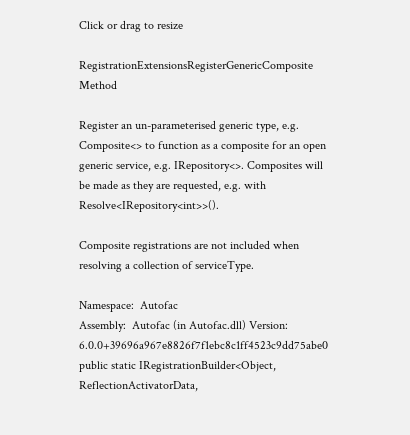Click or drag to resize

RegistrationExtensionsRegisterGenericComposite Method

Register an un-parameterised generic type, e.g. Composite<> to function as a composite for an open generic service, e.g. IRepository<>. Composites will be made as they are requested, e.g. with Resolve<IRepository<int>>().

Composite registrations are not included when resolving a collection of serviceType.

Namespace:  Autofac
Assembly:  Autofac (in Autofac.dll) Version: 6.0.0+39696a967e8826f7f1ebc8c1ff4523c9dd75abe0
public static IRegistrationBuilder<Object, ReflectionActivatorData,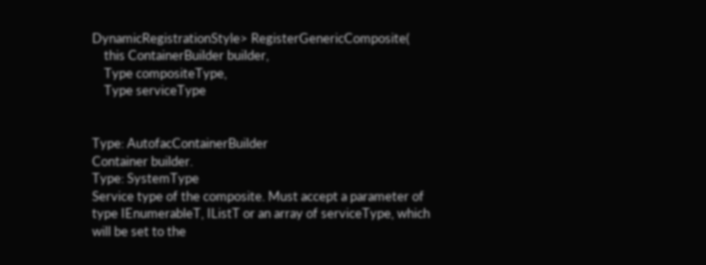DynamicRegistrationStyle> RegisterGenericComposite(
    this ContainerBuilder builder,
    Type compositeType,
    Type serviceType


Type: AutofacContainerBuilder
Container builder.
Type: SystemType
Service type of the composite. Must accept a parameter of type IEnumerableT, IListT or an array of serviceType, which will be set to the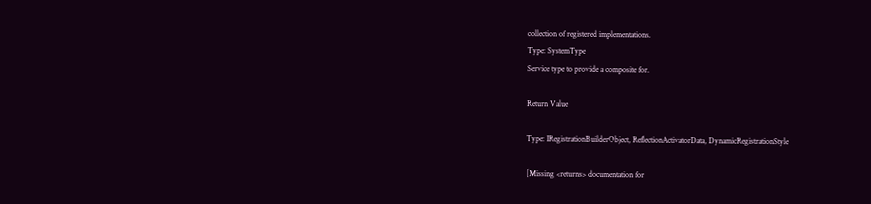collection of registered implementations.
Type: SystemType
Service type to provide a composite for.

Return Value

Type: IRegistrationBuilderObject, ReflectionActivatorData, DynamicRegistrationStyle

[Missing <returns> documentation for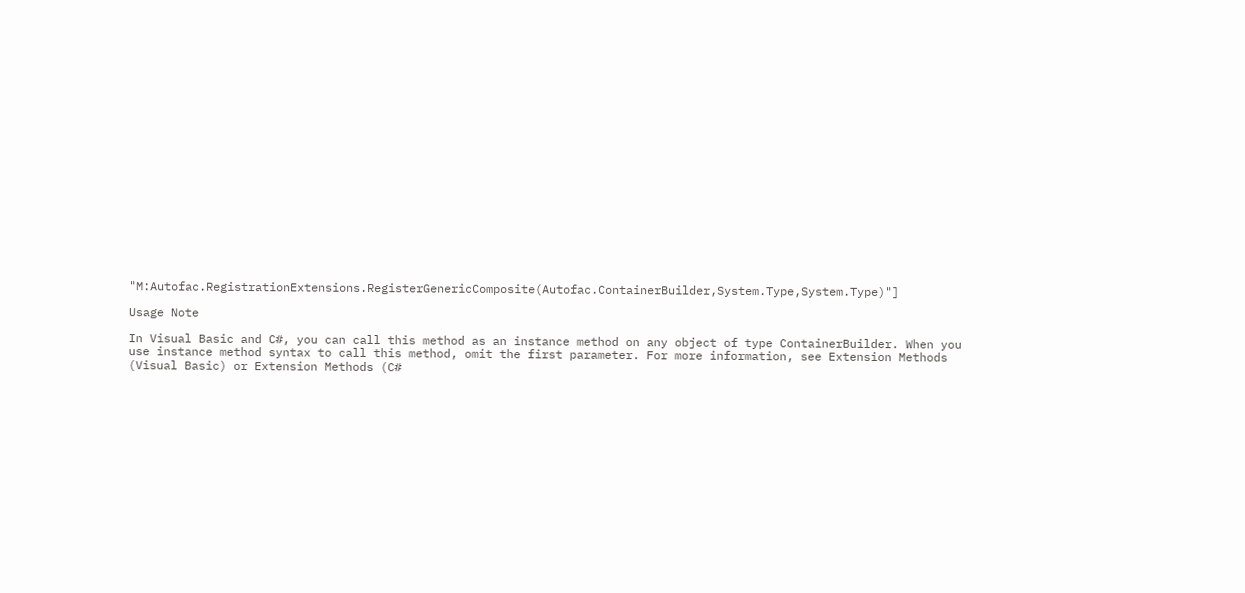"M:Autofac.RegistrationExtensions.RegisterGenericComposite(Autofac.ContainerBuilder,System.Type,System.Type)"]

Usage Note

In Visual Basic and C#, you can call this method as an instance method on any object of type ContainerBuilder. When you use instance method syntax to call this method, omit the first parameter. For more information, see Extension Methods (Visual Basic) or Extension Methods (C#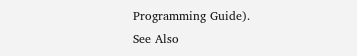Programming Guide).
See Also